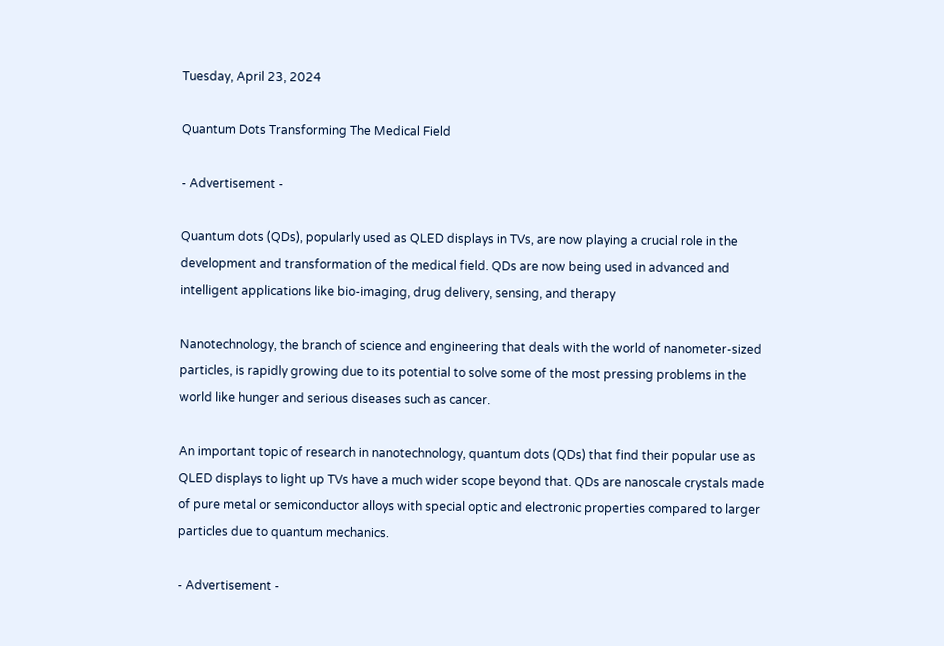Tuesday, April 23, 2024

Quantum Dots Transforming The Medical Field

- Advertisement -

Quantum dots (QDs), popularly used as QLED displays in TVs, are now playing a crucial role in the development and transformation of the medical field. QDs are now being used in advanced and intelligent applications like bio-imaging, drug delivery, sensing, and therapy

Nanotechnology, the branch of science and engineering that deals with the world of nanometer-sized particles, is rapidly growing due to its potential to solve some of the most pressing problems in the world like hunger and serious diseases such as cancer.

An important topic of research in nanotechnology, quantum dots (QDs) that find their popular use as QLED displays to light up TVs have a much wider scope beyond that. QDs are nanoscale crystals made of pure metal or semiconductor alloys with special optic and electronic properties compared to larger particles due to quantum mechanics.

- Advertisement -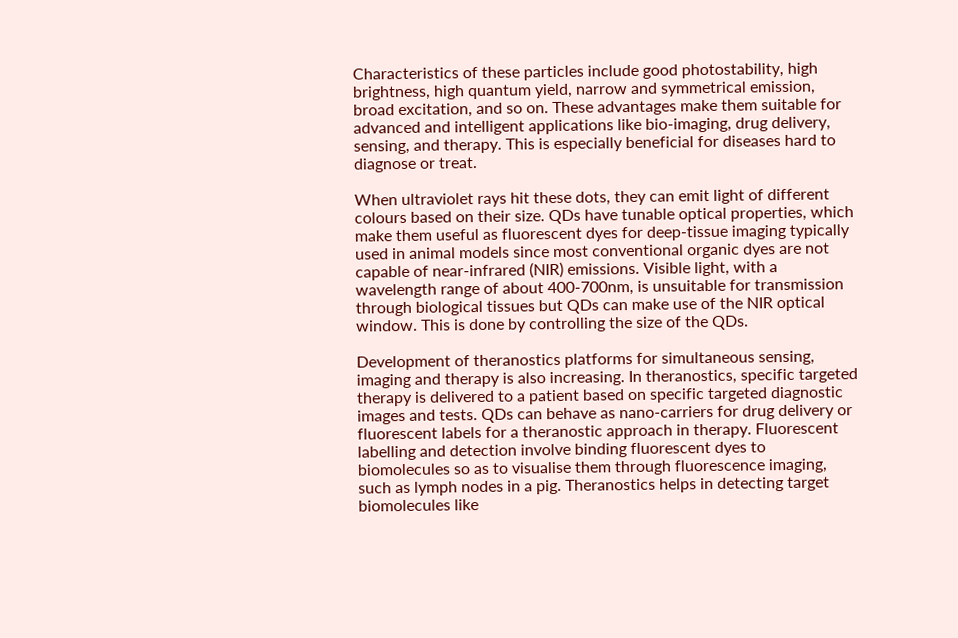Characteristics of these particles include good photostability, high brightness, high quantum yield, narrow and symmetrical emission, broad excitation, and so on. These advantages make them suitable for advanced and intelligent applications like bio-imaging, drug delivery, sensing, and therapy. This is especially beneficial for diseases hard to diagnose or treat.

When ultraviolet rays hit these dots, they can emit light of different colours based on their size. QDs have tunable optical properties, which make them useful as fluorescent dyes for deep-tissue imaging typically used in animal models since most conventional organic dyes are not capable of near-infrared (NIR) emissions. Visible light, with a wavelength range of about 400-700nm, is unsuitable for transmission through biological tissues but QDs can make use of the NIR optical window. This is done by controlling the size of the QDs.

Development of theranostics platforms for simultaneous sensing, imaging and therapy is also increasing. In theranostics, specific targeted therapy is delivered to a patient based on specific targeted diagnostic images and tests. QDs can behave as nano-carriers for drug delivery or fluorescent labels for a theranostic approach in therapy. Fluorescent labelling and detection involve binding fluorescent dyes to biomolecules so as to visualise them through fluorescence imaging, such as lymph nodes in a pig. Theranostics helps in detecting target biomolecules like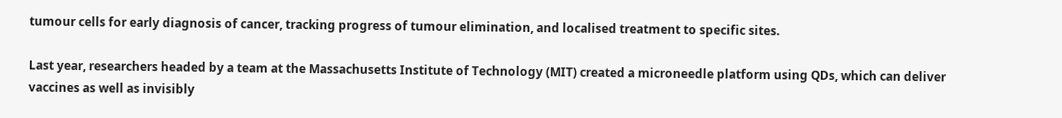tumour cells for early diagnosis of cancer, tracking progress of tumour elimination, and localised treatment to specific sites.

Last year, researchers headed by a team at the Massachusetts Institute of Technology (MIT) created a microneedle platform using QDs, which can deliver vaccines as well as invisibly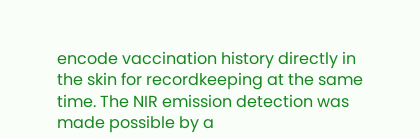encode vaccination history directly in the skin for recordkeeping at the same time. The NIR emission detection was made possible by a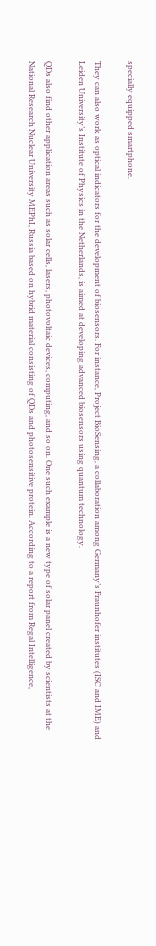specially equipped smartphone.

They can also work as optical indicators for the development of biosensors. For instance, Project BioSensing, a collaboration among Germany’s Fraunhofer institutes (ISC and IME) and Leiden University’s Institute of Physics in the Netherlands, is aimed at developing advanced biosensors using quantum technology.

QDs also find other application areas such as solar cells, lasers, photovoltaic devices, computing, and so on. One such example is a new type of solar panel created by scientists at the National Research Nuclear University MEPhI, Russia based on hybrid material consisting of QDs and photosensitive protein. According to a report from Regal Intelligence,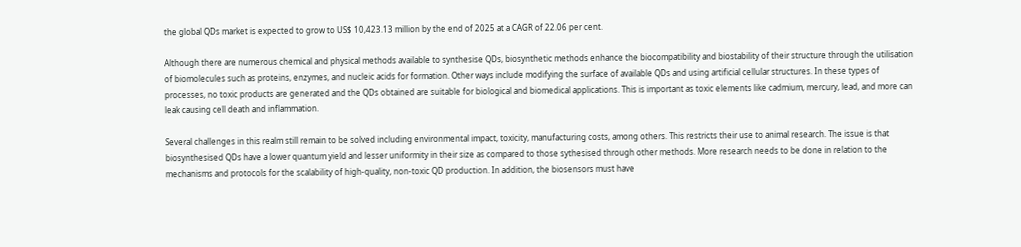the global QDs market is expected to grow to US$ 10,423.13 million by the end of 2025 at a CAGR of 22.06 per cent.

Although there are numerous chemical and physical methods available to synthesise QDs, biosynthetic methods enhance the biocompatibility and biostability of their structure through the utilisation of biomolecules such as proteins, enzymes, and nucleic acids for formation. Other ways include modifying the surface of available QDs and using artificial cellular structures. In these types of processes, no toxic products are generated and the QDs obtained are suitable for biological and biomedical applications. This is important as toxic elements like cadmium, mercury, lead, and more can leak causing cell death and inflammation.

Several challenges in this realm still remain to be solved including environmental impact, toxicity, manufacturing costs, among others. This restricts their use to animal research. The issue is that biosynthesised QDs have a lower quantum yield and lesser uniformity in their size as compared to those sythesised through other methods. More research needs to be done in relation to the mechanisms and protocols for the scalability of high-quality, non-toxic QD production. In addition, the biosensors must have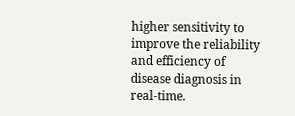higher sensitivity to improve the reliability and efficiency of disease diagnosis in real-time.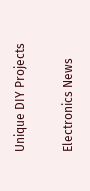Unique DIY Projects

Electronics News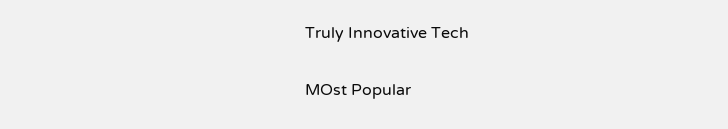Truly Innovative Tech

MOst Popular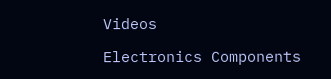Videos

Electronics Components